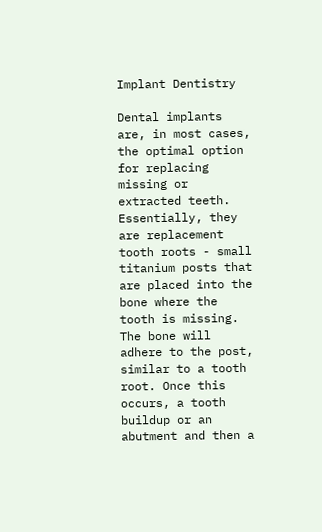Implant Dentistry

Dental implants are, in most cases, the optimal option for replacing missing or extracted teeth. Essentially, they are replacement tooth roots - small titanium posts that are placed into the bone where the tooth is missing. The bone will adhere to the post, similar to a tooth root. Once this occurs, a tooth buildup or an abutment and then a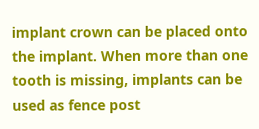implant crown can be placed onto the implant. When more than one tooth is missing, implants can be used as fence post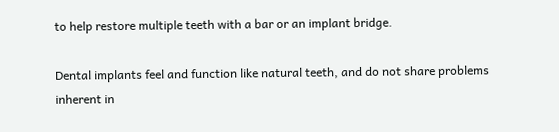to help restore multiple teeth with a bar or an implant bridge.

Dental implants feel and function like natural teeth, and do not share problems inherent in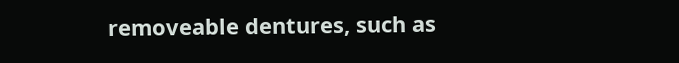removeable dentures, such as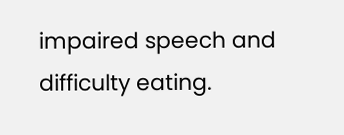impaired speech and difficulty eating.